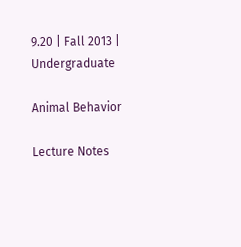9.20 | Fall 2013 | Undergraduate

Animal Behavior

Lecture Notes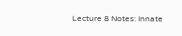Lecture 8 Notes: Innate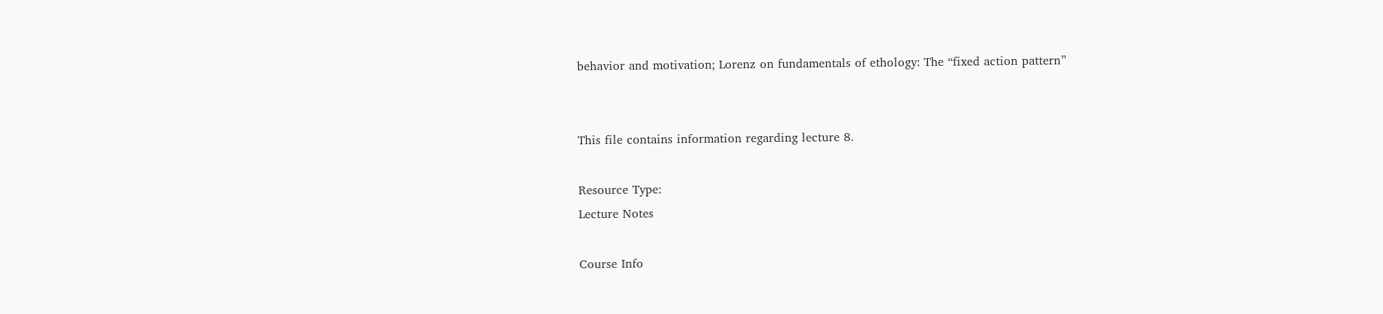behavior and motivation; Lorenz on fundamentals of ethology: The “fixed action pattern”


This file contains information regarding lecture 8.

Resource Type:
Lecture Notes

Course Info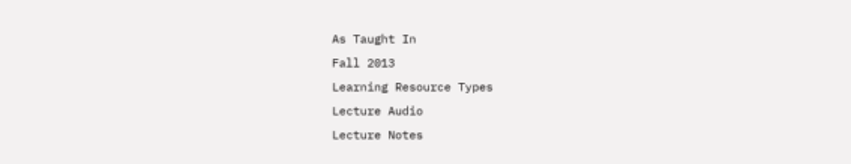As Taught In
Fall 2013
Learning Resource Types
Lecture Audio
Lecture Notes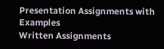Presentation Assignments with Examples
Written Assignments